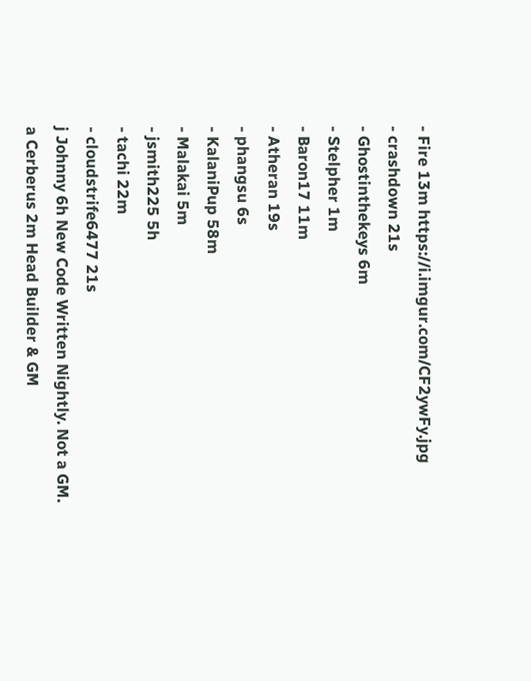- Fire 13m https://i.imgur.com/CF2ywFy.jpg
- crashdown 21s
- Ghostinthekeys 6m
- Stelpher 1m
- Baron17 11m
- Atheran 19s
- phangsu 6s
- KalaniPup 58m
- Malakai 5m
- jsmith225 5h
- tachi 22m
- cloudstrife6477 21s
j Johnny 6h New Code Written Nightly. Not a GM.
a Cerberus 2m Head Builder & GM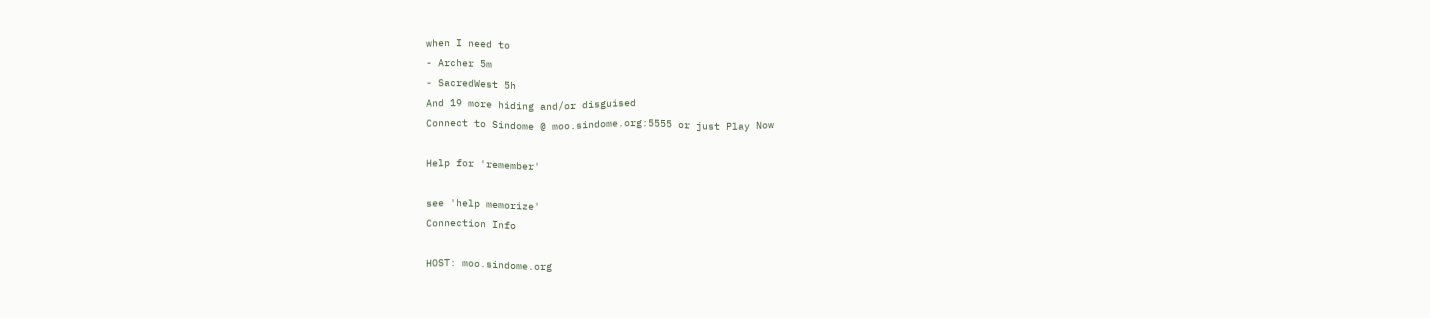when I need to
- Archer 5m
- SacredWest 5h
And 19 more hiding and/or disguised
Connect to Sindome @ moo.sindome.org:5555 or just Play Now

Help for 'remember'

see 'help memorize'
Connection Info

HOST: moo.sindome.org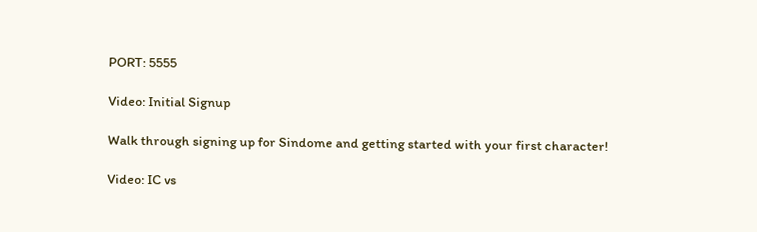PORT: 5555

Video: Initial Signup

Walk through signing up for Sindome and getting started with your first character!

Video: IC vs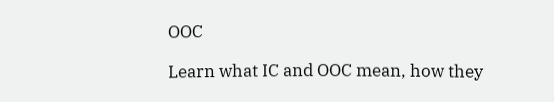OOC

Learn what IC and OOC mean, how they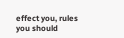effect you, rules you should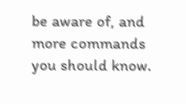be aware of, and more commands you should know.